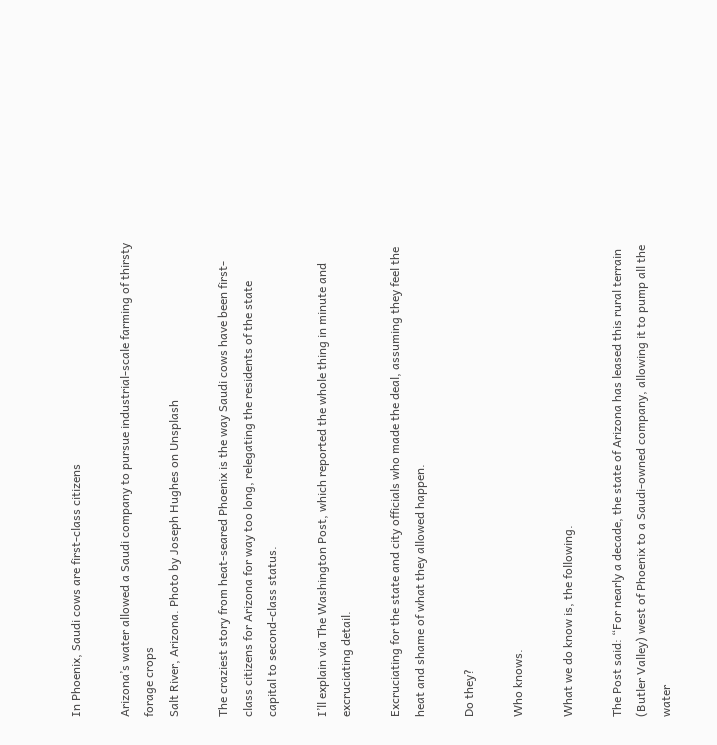In Phoenix, Saudi cows are first-class citizens

Arizona’s water allowed a Saudi company to pursue industrial-scale farming of thirsty forage crops
Salt River, Arizona. Photo by Joseph Hughes on Unsplash

The craziest story from heat-seared Phoenix is the way Saudi cows have been first-class citizens for Arizona for way too long, relegating the residents of the state capital to second-class status.

I’ll explain via The Washington Post, which reported the whole thing in minute and excruciating detail.

Excruciating for the state and city officials who made the deal, assuming they feel the heat and shame of what they allowed happen.

Do they?

Who knows.

What we do know is, the following.

The Post said: “For nearly a decade, the state of Arizona has leased this rural terrain (Butler Valley) west of Phoenix to a Saudi-owned company, allowing it to pump all the water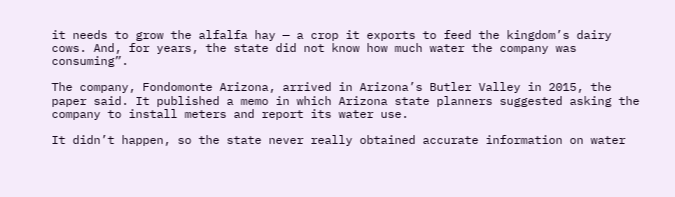it needs to grow the alfalfa hay — a crop it exports to feed the kingdom’s dairy cows. And, for years, the state did not know how much water the company was consuming”.

The company, Fondomonte Arizona, arrived in Arizona’s Butler Valley in 2015, the paper said. It published a memo in which Arizona state planners suggested asking the company to install meters and report its water use.

It didn’t happen, so the state never really obtained accurate information on water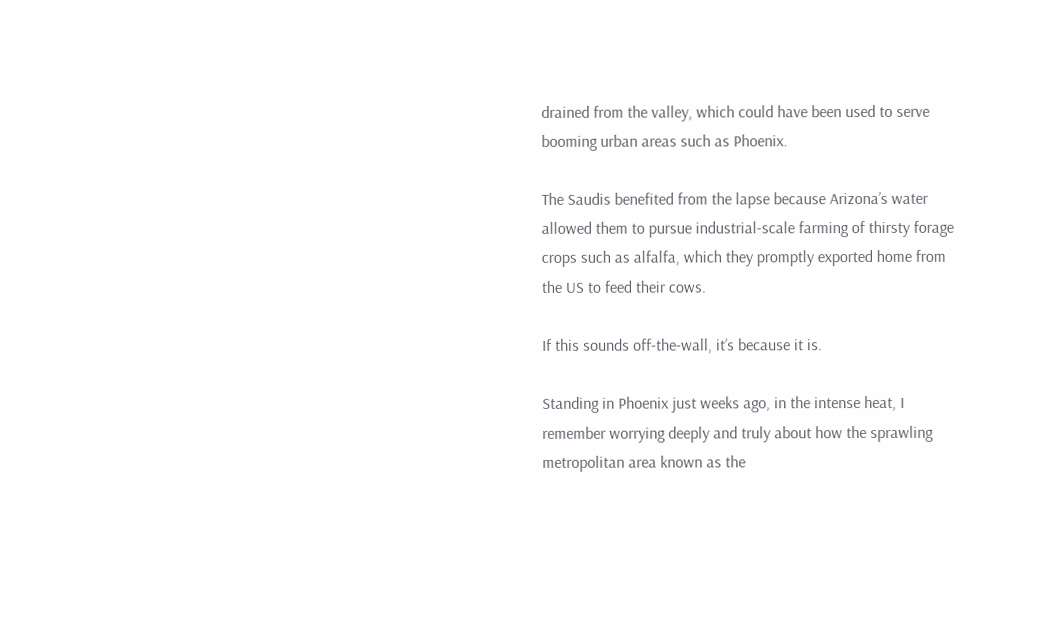drained from the valley, which could have been used to serve booming urban areas such as Phoenix.

The Saudis benefited from the lapse because Arizona’s water allowed them to pursue industrial-scale farming of thirsty forage crops such as alfalfa, which they promptly exported home from the US to feed their cows.

If this sounds off-the-wall, it’s because it is.

Standing in Phoenix just weeks ago, in the intense heat, I remember worrying deeply and truly about how the sprawling metropolitan area known as the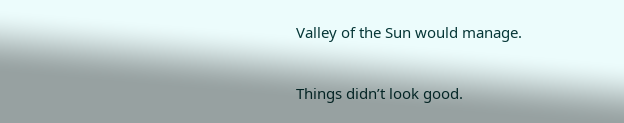Valley of the Sun would manage.

Things didn’t look good.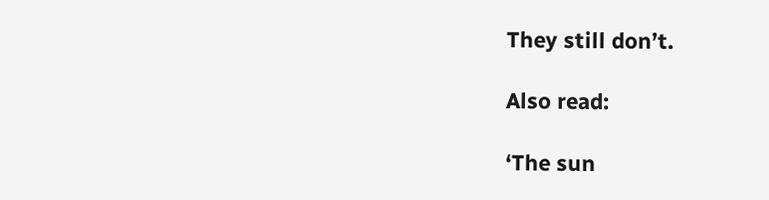They still don’t.

Also read:

‘The sun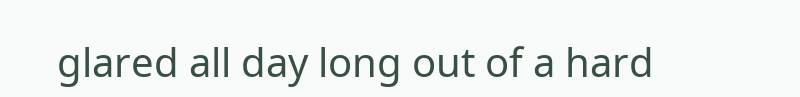glared all day long out of a hard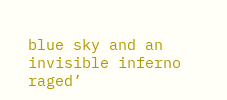blue sky and an invisible inferno raged’